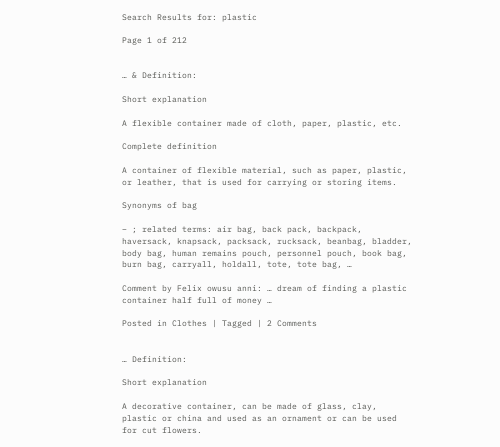Search Results for: plastic

Page 1 of 212


… & Definition:

Short explanation

A flexible container made of cloth, paper, plastic, etc.

Complete definition

A container of flexible material, such as paper, plastic, or leather, that is used for carrying or storing items.

Synonyms of bag

– ; related terms: air bag, back pack, backpack, haversack, knapsack, packsack, rucksack, beanbag, bladder, body bag, human remains pouch, personnel pouch, book bag, burn bag, carryall, holdall, tote, tote bag, …

Comment by Felix owusu anni: … dream of finding a plastic container half full of money …

Posted in Clothes | Tagged | 2 Comments


… Definition:

Short explanation

A decorative container, can be made of glass, clay, plastic or china and used as an ornament or can be used for cut flowers.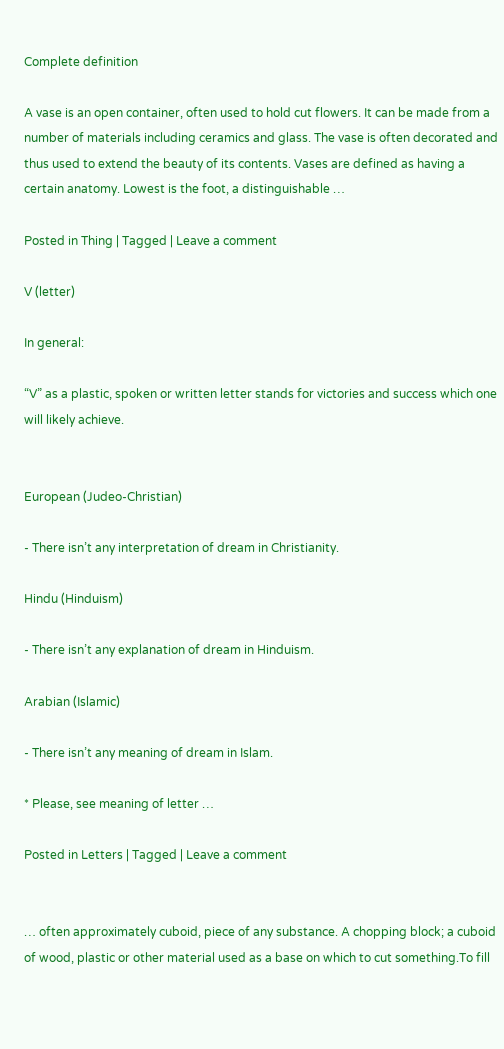Complete definition

A vase is an open container, often used to hold cut flowers. It can be made from a number of materials including ceramics and glass. The vase is often decorated and thus used to extend the beauty of its contents. Vases are defined as having a certain anatomy. Lowest is the foot, a distinguishable …

Posted in Thing | Tagged | Leave a comment

V (letter)

In general:

“V” as a plastic, spoken or written letter stands for victories and success which one will likely achieve.


European (Judeo-Christian)

- There isn’t any interpretation of dream in Christianity.

Hindu (Hinduism)

- There isn’t any explanation of dream in Hinduism.

Arabian (Islamic)

- There isn’t any meaning of dream in Islam.

* Please, see meaning of letter …

Posted in Letters | Tagged | Leave a comment


… often approximately cuboid, piece of any substance. A chopping block; a cuboid of wood, plastic or other material used as a base on which to cut something.To fill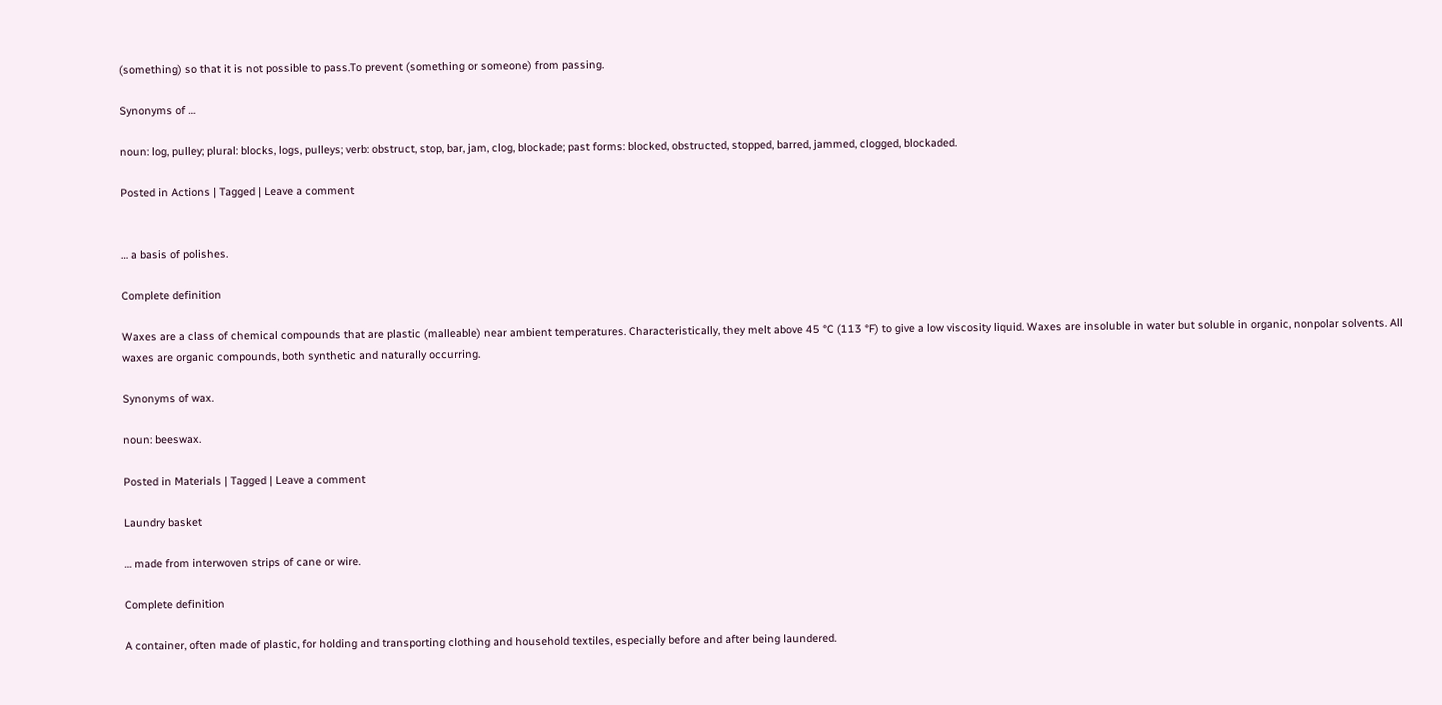(something) so that it is not possible to pass.To prevent (something or someone) from passing.

Synonyms of …

noun: log, pulley; plural: blocks, logs, pulleys; verb: obstruct, stop, bar, jam, clog, blockade; past forms: blocked, obstructed, stopped, barred, jammed, clogged, blockaded.

Posted in Actions | Tagged | Leave a comment


… a basis of polishes.

Complete definition

Waxes are a class of chemical compounds that are plastic (malleable) near ambient temperatures. Characteristically, they melt above 45 °C (113 °F) to give a low viscosity liquid. Waxes are insoluble in water but soluble in organic, nonpolar solvents. All waxes are organic compounds, both synthetic and naturally occurring.

Synonyms of wax.

noun: beeswax.

Posted in Materials | Tagged | Leave a comment

Laundry basket

… made from interwoven strips of cane or wire.

Complete definition

A container, often made of plastic, for holding and transporting clothing and household textiles, especially before and after being laundered.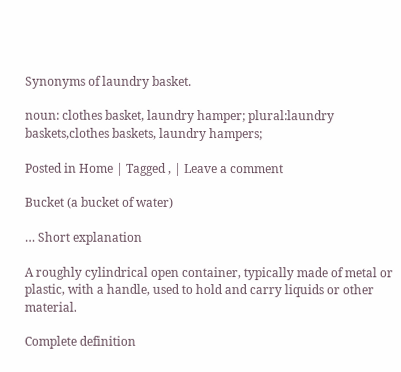Synonyms of laundry basket.

noun: clothes basket, laundry hamper; plural:laundry baskets,clothes baskets, laundry hampers;

Posted in Home | Tagged , | Leave a comment

Bucket (a bucket of water)

… Short explanation

A roughly cylindrical open container, typically made of metal or plastic, with a handle, used to hold and carry liquids or other material.

Complete definition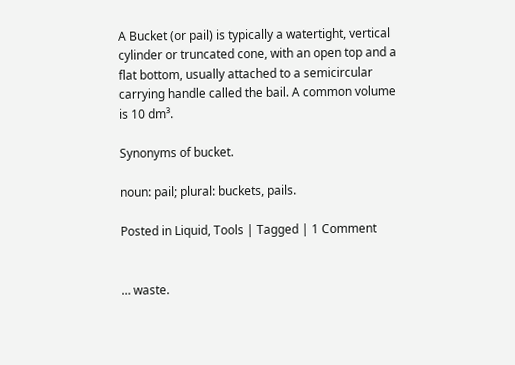A Bucket (or pail) is typically a watertight, vertical cylinder or truncated cone, with an open top and a flat bottom, usually attached to a semicircular carrying handle called the bail. A common volume is 10 dm³.

Synonyms of bucket.

noun: pail; plural: buckets, pails.

Posted in Liquid, Tools | Tagged | 1 Comment


… waste.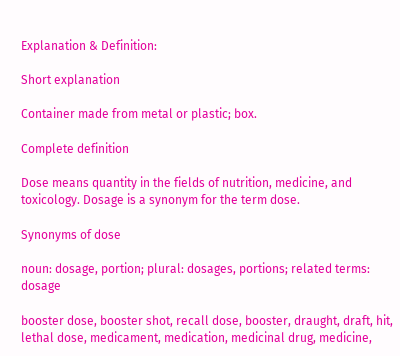Explanation & Definition:

Short explanation

Container made from metal or plastic; box.

Complete definition

Dose means quantity in the fields of nutrition, medicine, and toxicology. Dosage is a synonym for the term dose.

Synonyms of dose

noun: dosage, portion; plural: dosages, portions; related terms: dosage

booster dose, booster shot, recall dose, booster, draught, draft, hit, lethal dose, medicament, medication, medicinal drug, medicine,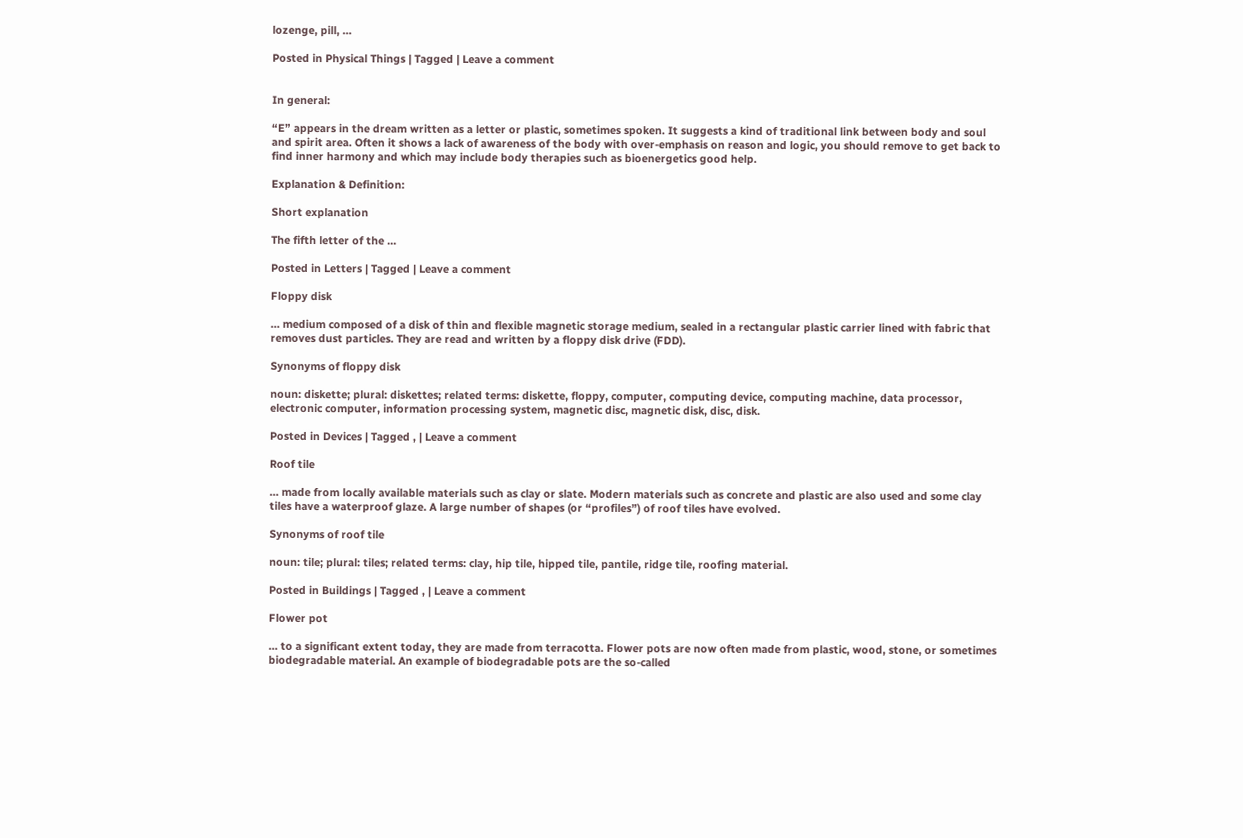lozenge, pill, …

Posted in Physical Things | Tagged | Leave a comment


In general:

“E” appears in the dream written as a letter or plastic, sometimes spoken. It suggests a kind of traditional link between body and soul and spirit area. Often it shows a lack of awareness of the body with over-emphasis on reason and logic, you should remove to get back to find inner harmony and which may include body therapies such as bioenergetics good help.

Explanation & Definition:

Short explanation

The fifth letter of the …

Posted in Letters | Tagged | Leave a comment

Floppy disk

… medium composed of a disk of thin and flexible magnetic storage medium, sealed in a rectangular plastic carrier lined with fabric that removes dust particles. They are read and written by a floppy disk drive (FDD).

Synonyms of floppy disk

noun: diskette; plural: diskettes; related terms: diskette, floppy, computer, computing device, computing machine, data processor, electronic computer, information processing system, magnetic disc, magnetic disk, disc, disk.

Posted in Devices | Tagged , | Leave a comment

Roof tile

… made from locally available materials such as clay or slate. Modern materials such as concrete and plastic are also used and some clay tiles have a waterproof glaze. A large number of shapes (or “profiles”) of roof tiles have evolved.

Synonyms of roof tile

noun: tile; plural: tiles; related terms: clay, hip tile, hipped tile, pantile, ridge tile, roofing material.

Posted in Buildings | Tagged , | Leave a comment

Flower pot

… to a significant extent today, they are made from terracotta. Flower pots are now often made from plastic, wood, stone, or sometimes biodegradable material. An example of biodegradable pots are the so-called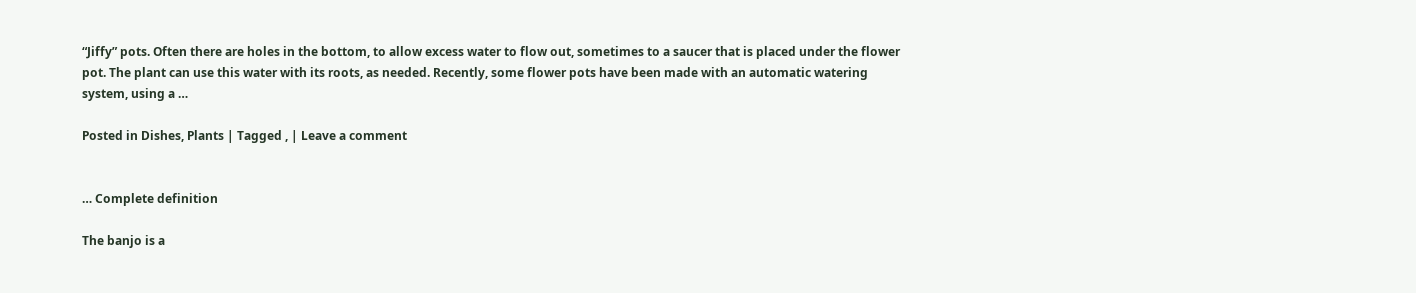“Jiffy” pots. Often there are holes in the bottom, to allow excess water to flow out, sometimes to a saucer that is placed under the flower pot. The plant can use this water with its roots, as needed. Recently, some flower pots have been made with an automatic watering system, using a …

Posted in Dishes, Plants | Tagged , | Leave a comment


… Complete definition

The banjo is a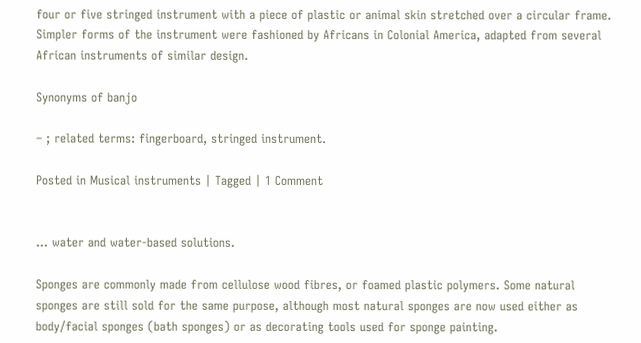four or five stringed instrument with a piece of plastic or animal skin stretched over a circular frame. Simpler forms of the instrument were fashioned by Africans in Colonial America, adapted from several African instruments of similar design.

Synonyms of banjo

– ; related terms: fingerboard, stringed instrument.

Posted in Musical instruments | Tagged | 1 Comment


… water and water-based solutions.

Sponges are commonly made from cellulose wood fibres, or foamed plastic polymers. Some natural sponges are still sold for the same purpose, although most natural sponges are now used either as body/facial sponges (bath sponges) or as decorating tools used for sponge painting.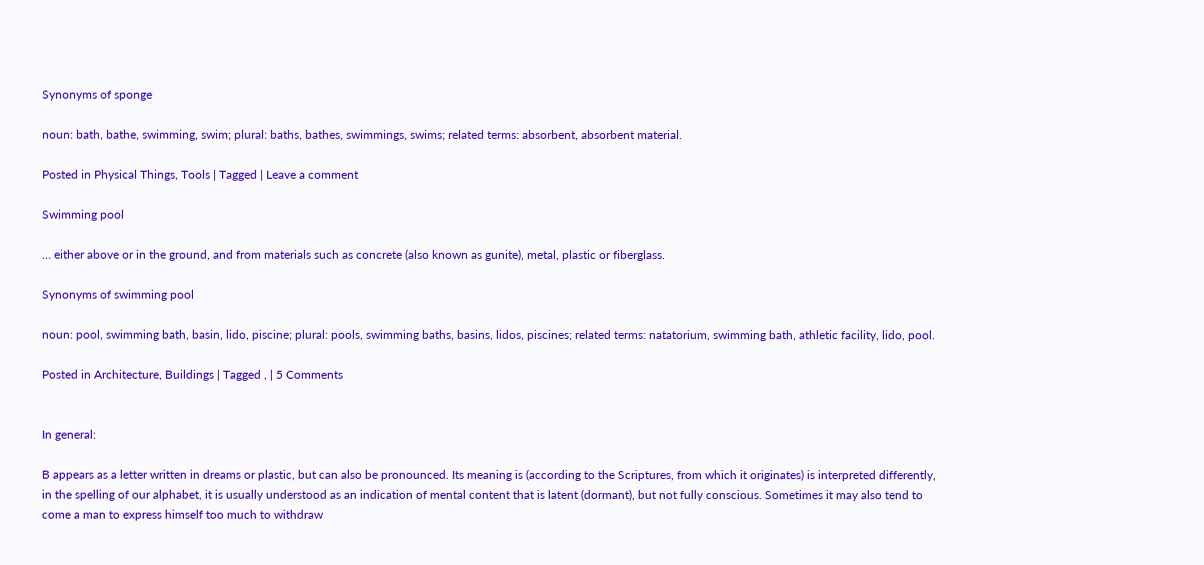Synonyms of sponge

noun: bath, bathe, swimming, swim; plural: baths, bathes, swimmings, swims; related terms: absorbent, absorbent material.

Posted in Physical Things, Tools | Tagged | Leave a comment

Swimming pool

… either above or in the ground, and from materials such as concrete (also known as gunite), metal, plastic or fiberglass.

Synonyms of swimming pool

noun: pool, swimming bath, basin, lido, piscine; plural: pools, swimming baths, basins, lidos, piscines; related terms: natatorium, swimming bath, athletic facility, lido, pool.

Posted in Architecture, Buildings | Tagged , | 5 Comments


In general:

B appears as a letter written in dreams or plastic, but can also be pronounced. Its meaning is (according to the Scriptures, from which it originates) is interpreted differently, in the spelling of our alphabet, it is usually understood as an indication of mental content that is latent (dormant), but not fully conscious. Sometimes it may also tend to come a man to express himself too much to withdraw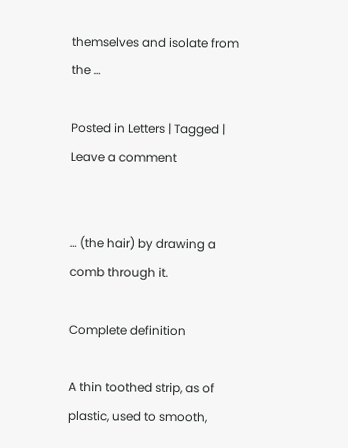themselves and isolate from the …

Posted in Letters | Tagged | Leave a comment


… (the hair) by drawing a comb through it.

Complete definition

A thin toothed strip, as of plastic, used to smooth,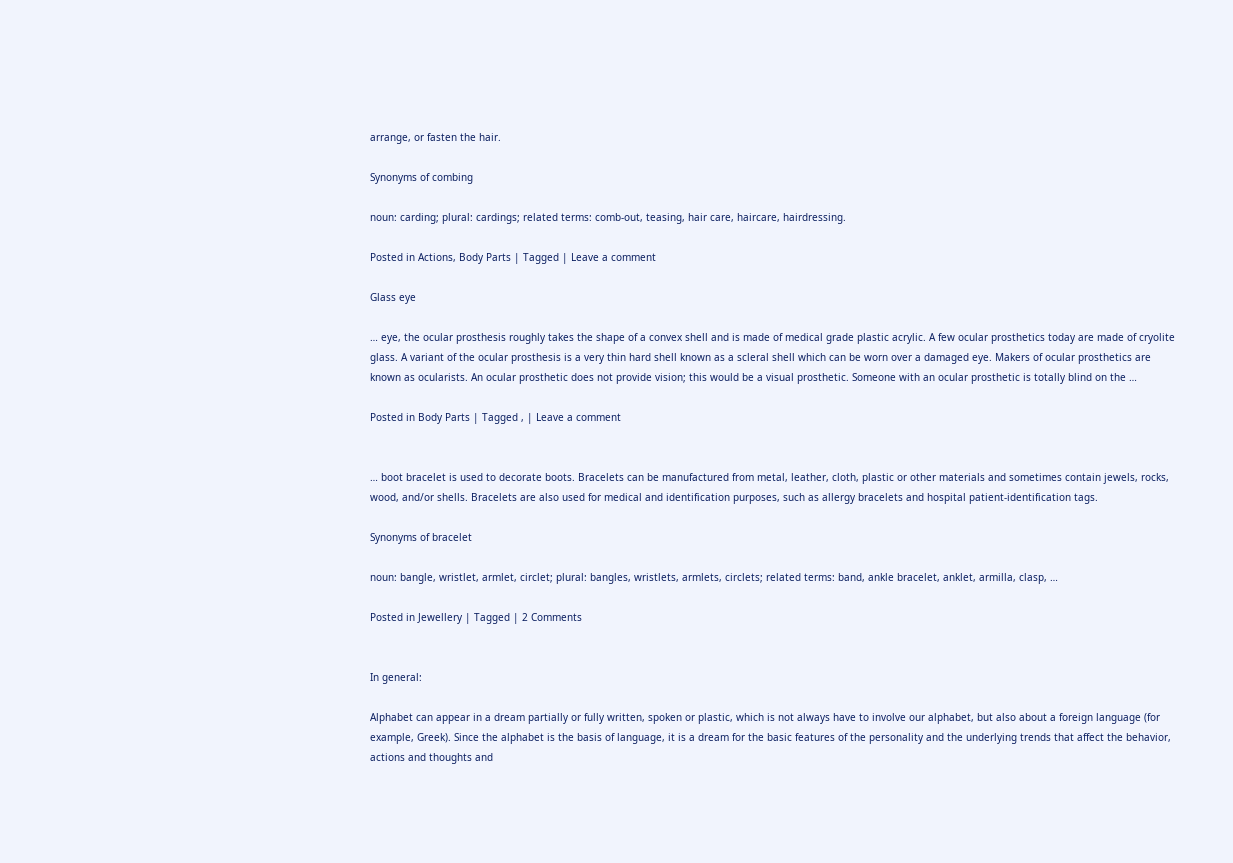arrange, or fasten the hair.

Synonyms of combing

noun: carding; plural: cardings; related terms: comb-out, teasing, hair care, haircare, hairdressing.

Posted in Actions, Body Parts | Tagged | Leave a comment

Glass eye

… eye, the ocular prosthesis roughly takes the shape of a convex shell and is made of medical grade plastic acrylic. A few ocular prosthetics today are made of cryolite glass. A variant of the ocular prosthesis is a very thin hard shell known as a scleral shell which can be worn over a damaged eye. Makers of ocular prosthetics are known as ocularists. An ocular prosthetic does not provide vision; this would be a visual prosthetic. Someone with an ocular prosthetic is totally blind on the …

Posted in Body Parts | Tagged , | Leave a comment


… boot bracelet is used to decorate boots. Bracelets can be manufactured from metal, leather, cloth, plastic or other materials and sometimes contain jewels, rocks, wood, and/or shells. Bracelets are also used for medical and identification purposes, such as allergy bracelets and hospital patient-identification tags.

Synonyms of bracelet

noun: bangle, wristlet, armlet, circlet; plural: bangles, wristlets, armlets, circlets; related terms: band, ankle bracelet, anklet, armilla, clasp, …

Posted in Jewellery | Tagged | 2 Comments


In general:

Alphabet can appear in a dream partially or fully written, spoken or plastic, which is not always have to involve our alphabet, but also about a foreign language (for example, Greek). Since the alphabet is the basis of language, it is a dream for the basic features of the personality and the underlying trends that affect the behavior, actions and thoughts and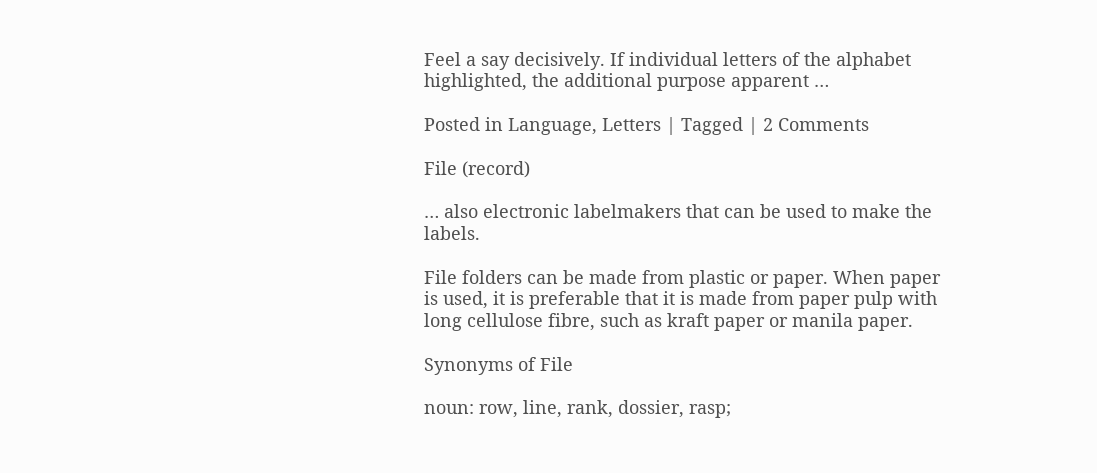Feel a say decisively. If individual letters of the alphabet highlighted, the additional purpose apparent …

Posted in Language, Letters | Tagged | 2 Comments

File (record)

… also electronic labelmakers that can be used to make the labels.

File folders can be made from plastic or paper. When paper is used, it is preferable that it is made from paper pulp with long cellulose fibre, such as kraft paper or manila paper.

Synonyms of File

noun: row, line, rank, dossier, rasp;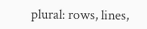plural: rows, lines,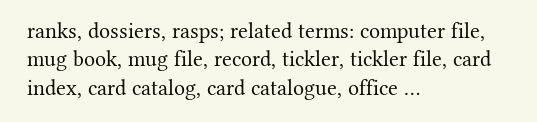ranks, dossiers, rasps; related terms: computer file, mug book, mug file, record, tickler, tickler file, card index, card catalog, card catalogue, office …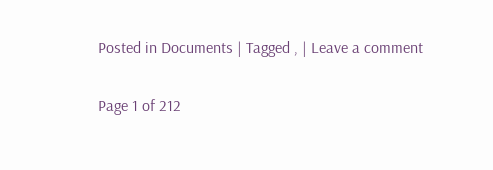Posted in Documents | Tagged , | Leave a comment

Page 1 of 212